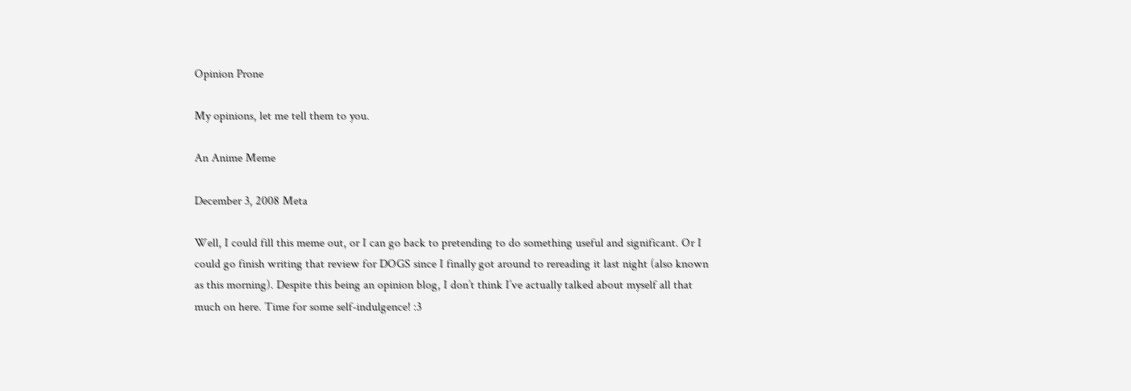Opinion Prone

My opinions, let me tell them to you.

An Anime Meme

December 3, 2008 Meta

Well, I could fill this meme out, or I can go back to pretending to do something useful and significant. Or I could go finish writing that review for DOGS since I finally got around to rereading it last night (also known as this morning). Despite this being an opinion blog, I don’t think I’ve actually talked about myself all that much on here. Time for some self-indulgence! :3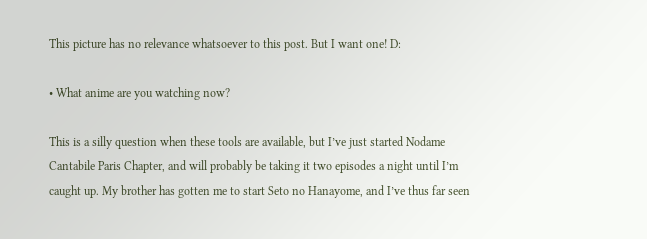This picture has no relevance whatsoever to this post. But I want one! D:

• What anime are you watching now?

This is a silly question when these tools are available, but I’ve just started Nodame Cantabile Paris Chapter, and will probably be taking it two episodes a night until I’m caught up. My brother has gotten me to start Seto no Hanayome, and I’ve thus far seen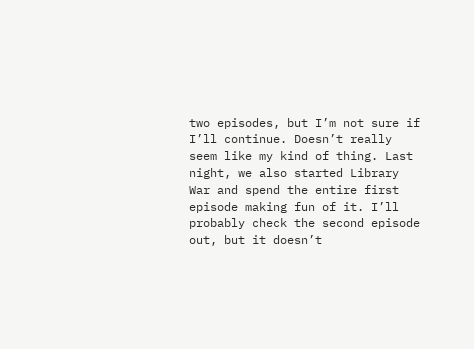two episodes, but I’m not sure if I’ll continue. Doesn’t really seem like my kind of thing. Last night, we also started Library War and spend the entire first episode making fun of it. I’ll probably check the second episode out, but it doesn’t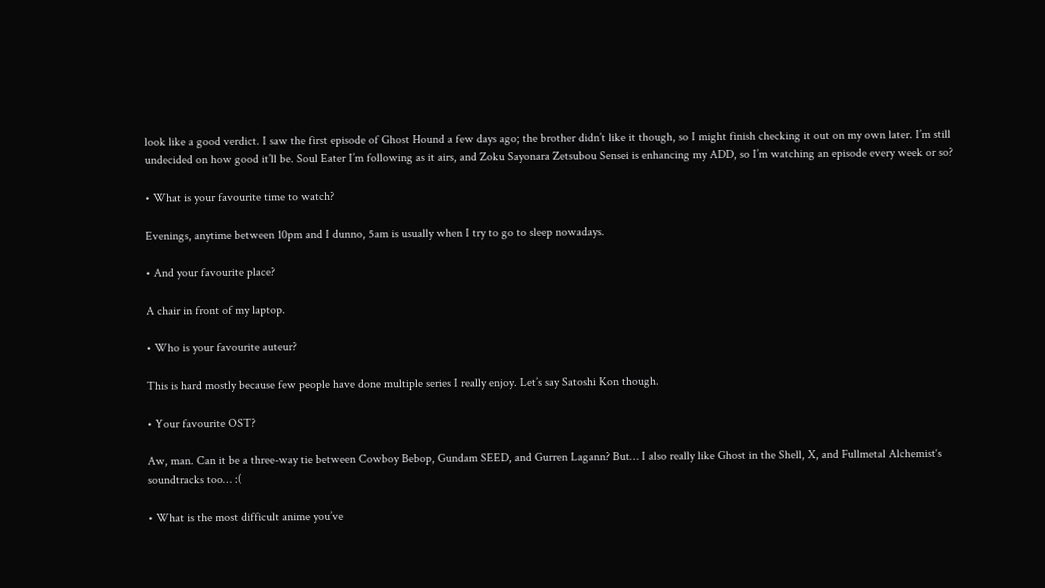look like a good verdict. I saw the first episode of Ghost Hound a few days ago; the brother didn’t like it though, so I might finish checking it out on my own later. I’m still undecided on how good it’ll be. Soul Eater I’m following as it airs, and Zoku Sayonara Zetsubou Sensei is enhancing my ADD, so I’m watching an episode every week or so?

• What is your favourite time to watch?

Evenings, anytime between 10pm and I dunno, 5am is usually when I try to go to sleep nowadays.

• And your favourite place?

A chair in front of my laptop.

• Who is your favourite auteur?

This is hard mostly because few people have done multiple series I really enjoy. Let’s say Satoshi Kon though.

• Your favourite OST?

Aw, man. Can it be a three-way tie between Cowboy Bebop, Gundam SEED, and Gurren Lagann? But… I also really like Ghost in the Shell, X, and Fullmetal Alchemist‘s soundtracks too… :(

• What is the most difficult anime you’ve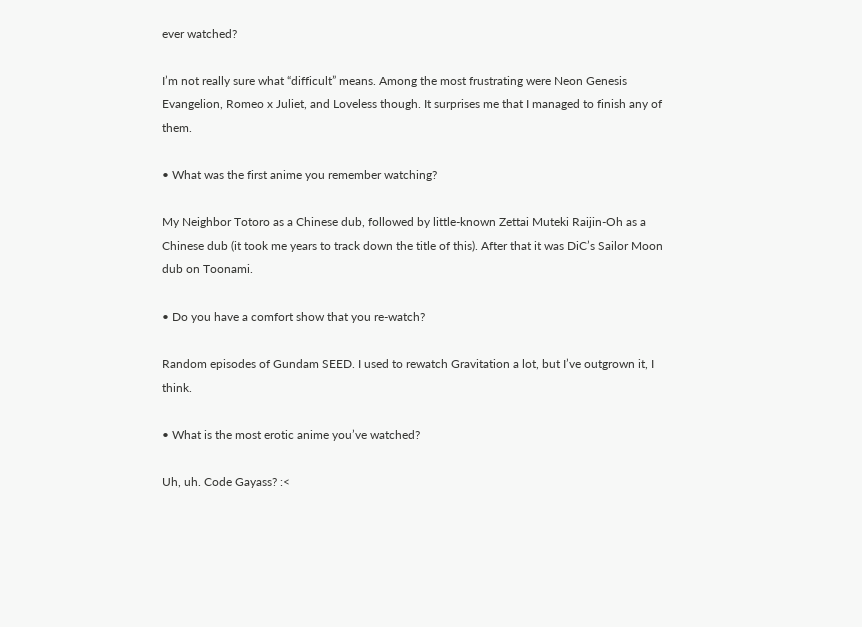ever watched?

I’m not really sure what “difficult” means. Among the most frustrating were Neon Genesis Evangelion, Romeo x Juliet, and Loveless though. It surprises me that I managed to finish any of them.

• What was the first anime you remember watching?

My Neighbor Totoro as a Chinese dub, followed by little-known Zettai Muteki Raijin-Oh as a Chinese dub (it took me years to track down the title of this). After that it was DiC’s Sailor Moon dub on Toonami.

• Do you have a comfort show that you re-watch?

Random episodes of Gundam SEED. I used to rewatch Gravitation a lot, but I’ve outgrown it, I think.

• What is the most erotic anime you’ve watched?

Uh, uh. Code Gayass? :<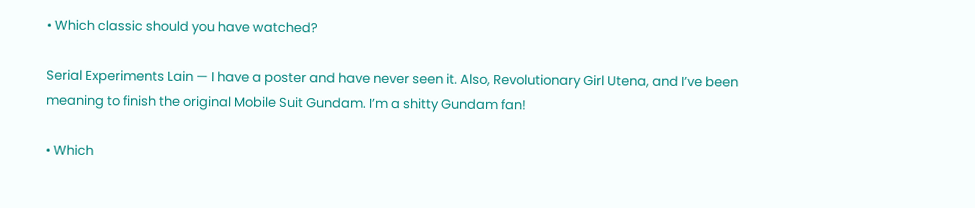• Which classic should you have watched?

Serial Experiments Lain — I have a poster and have never seen it. Also, Revolutionary Girl Utena, and I’ve been meaning to finish the original Mobile Suit Gundam. I’m a shitty Gundam fan!

• Which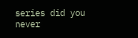series did you never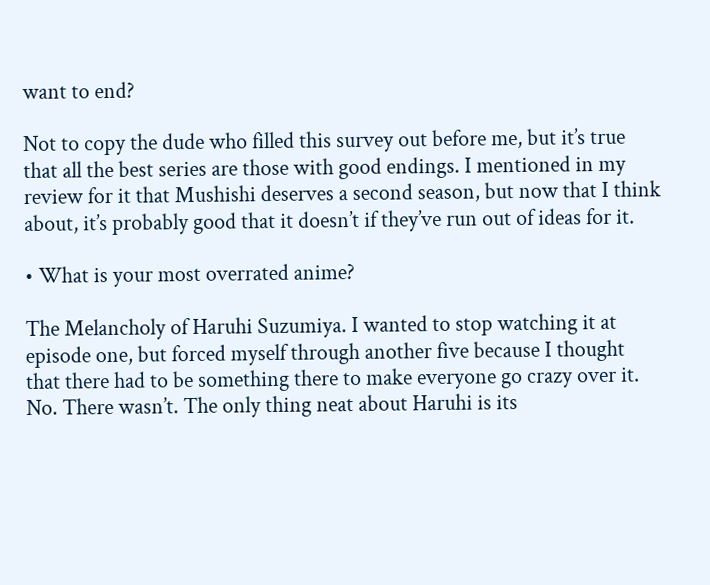want to end?

Not to copy the dude who filled this survey out before me, but it’s true that all the best series are those with good endings. I mentioned in my review for it that Mushishi deserves a second season, but now that I think about, it’s probably good that it doesn’t if they’ve run out of ideas for it.

• What is your most overrated anime?

The Melancholy of Haruhi Suzumiya. I wanted to stop watching it at episode one, but forced myself through another five because I thought that there had to be something there to make everyone go crazy over it. No. There wasn’t. The only thing neat about Haruhi is its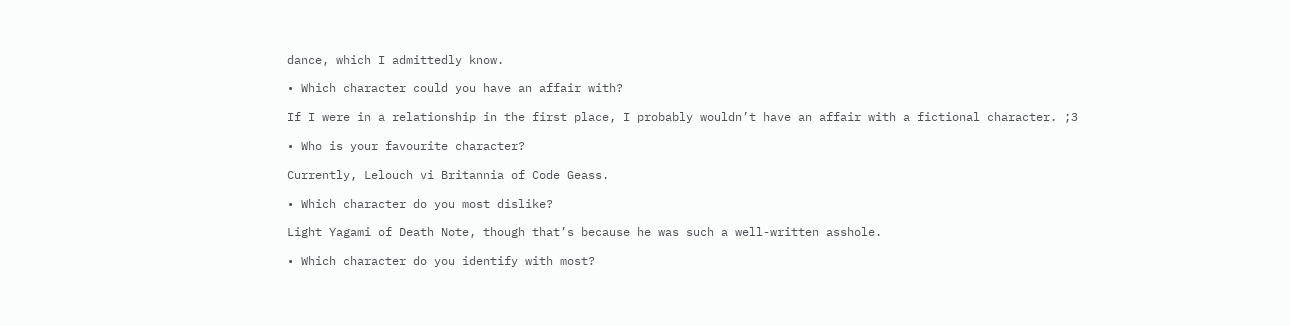dance, which I admittedly know.

• Which character could you have an affair with?

If I were in a relationship in the first place, I probably wouldn’t have an affair with a fictional character. ;3

• Who is your favourite character?

Currently, Lelouch vi Britannia of Code Geass.

• Which character do you most dislike?

Light Yagami of Death Note, though that’s because he was such a well-written asshole.

• Which character do you identify with most?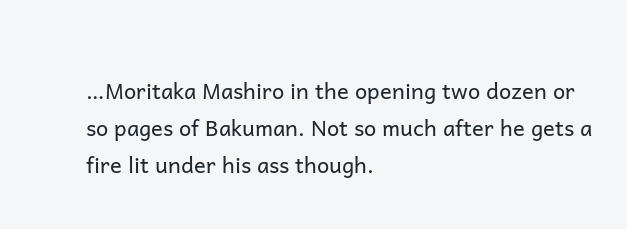…Moritaka Mashiro in the opening two dozen or so pages of Bakuman. Not so much after he gets a fire lit under his ass though.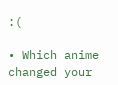:(

• Which anime changed your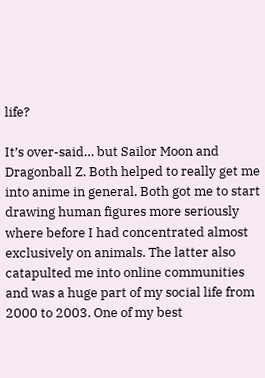life?

It’s over-said… but Sailor Moon and Dragonball Z. Both helped to really get me into anime in general. Both got me to start drawing human figures more seriously where before I had concentrated almost exclusively on animals. The latter also catapulted me into online communities and was a huge part of my social life from 2000 to 2003. One of my best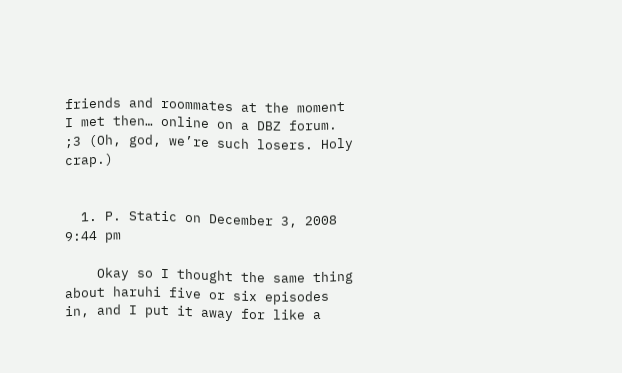friends and roommates at the moment I met then… online on a DBZ forum. ;3 (Oh, god, we’re such losers. Holy crap.)


  1. P. Static on December 3, 2008 9:44 pm

    Okay so I thought the same thing about haruhi five or six episodes in, and I put it away for like a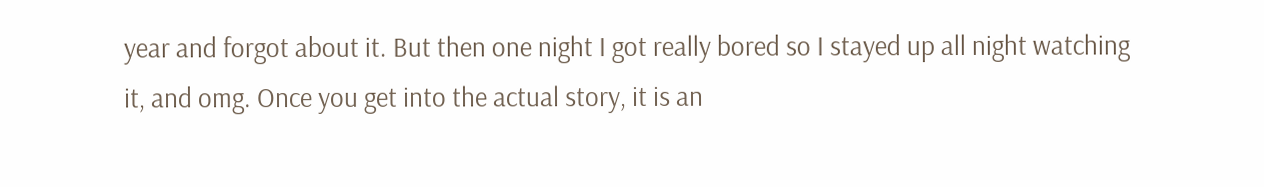year and forgot about it. But then one night I got really bored so I stayed up all night watching it, and omg. Once you get into the actual story, it is an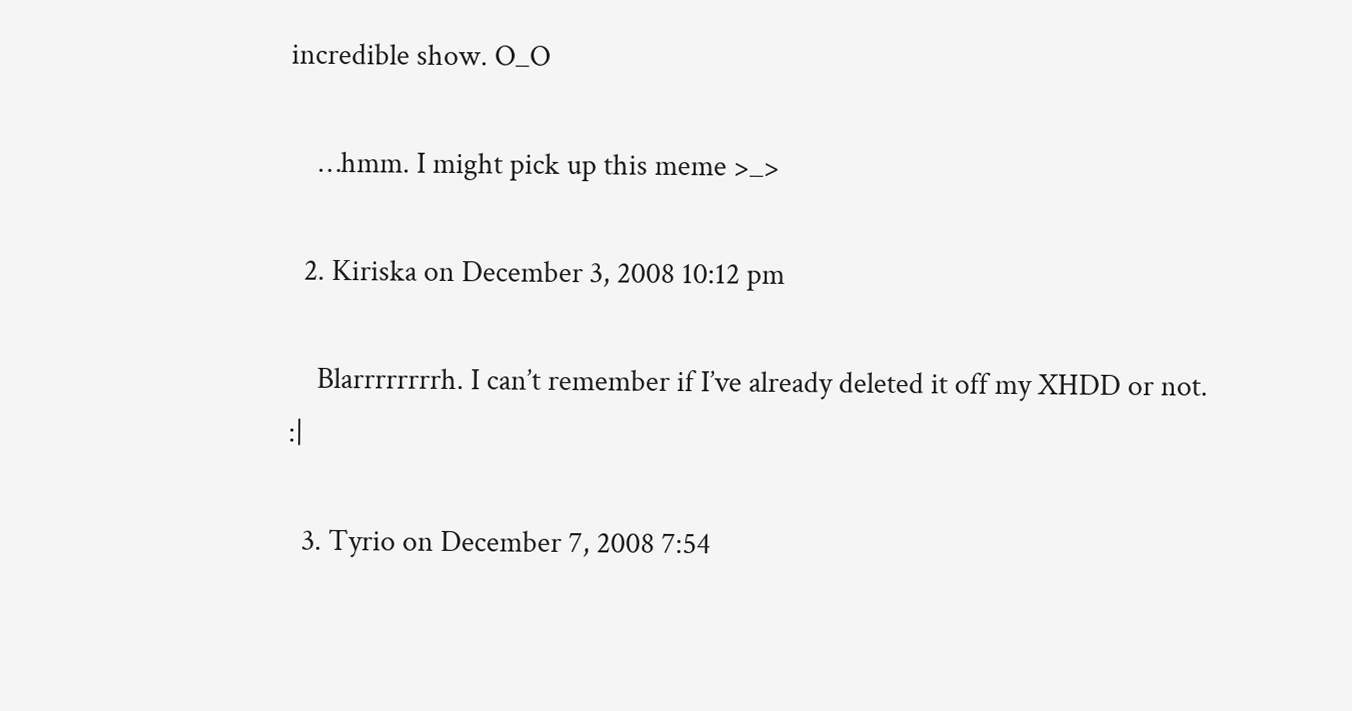incredible show. O_O

    …hmm. I might pick up this meme >_>

  2. Kiriska on December 3, 2008 10:12 pm

    Blarrrrrrrrh. I can’t remember if I’ve already deleted it off my XHDD or not. :|

  3. Tyrio on December 7, 2008 7:54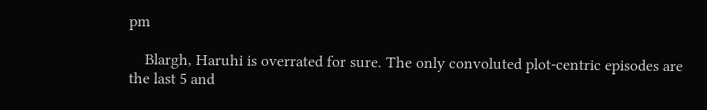pm

    Blargh, Haruhi is overrated for sure. The only convoluted plot-centric episodes are the last 5 and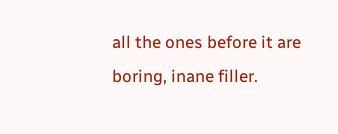all the ones before it are boring, inane filler.